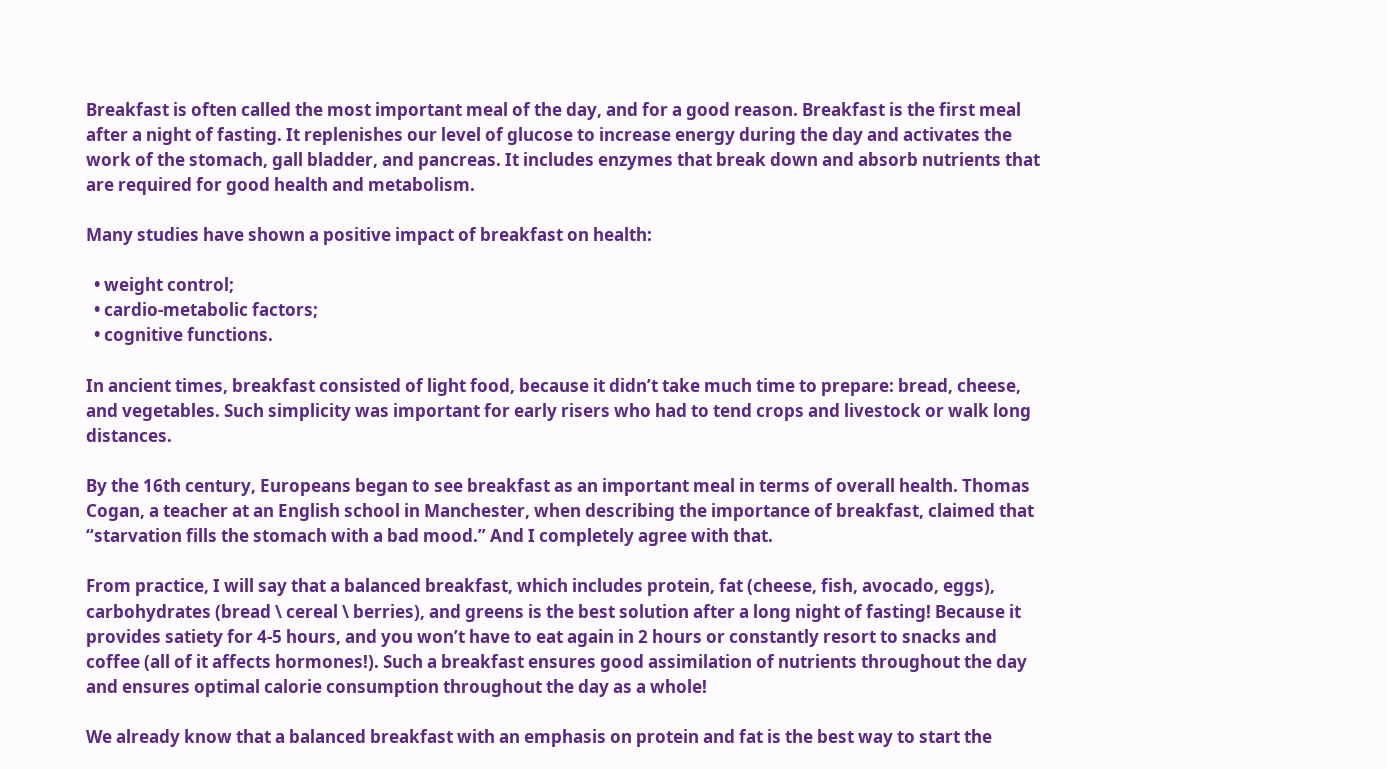Breakfast is often called the most important meal of the day, and for a good reason. Breakfast is the first meal after a night of fasting. It replenishes our level of glucose to increase energy during the day and activates the work of the stomach, gall bladder, and pancreas. It includes enzymes that break down and absorb nutrients that are required for good health and metabolism.

Many studies have shown a positive impact of breakfast on health:

  • weight control;
  • cardio-metabolic factors;
  • cognitive functions.

In ancient times, breakfast consisted of light food, because it didn’t take much time to prepare: bread, cheese, and vegetables. Such simplicity was important for early risers who had to tend crops and livestock or walk long distances.

By the 16th century, Europeans began to see breakfast as an important meal in terms of overall health. Thomas Cogan, a teacher at an English school in Manchester, when describing the importance of breakfast, claimed that “starvation fills the stomach with a bad mood.” And I completely agree with that.

From practice, I will say that a balanced breakfast, which includes protein, fat (cheese, fish, avocado, eggs), carbohydrates (bread \ cereal \ berries), and greens is the best solution after a long night of fasting! Because it provides satiety for 4-5 hours, and you won’t have to eat again in 2 hours or constantly resort to snacks and coffee (all of it affects hormones!). Such a breakfast ensures good assimilation of nutrients throughout the day and ensures optimal calorie consumption throughout the day as a whole!

We already know that a balanced breakfast with an emphasis on protein and fat is the best way to start the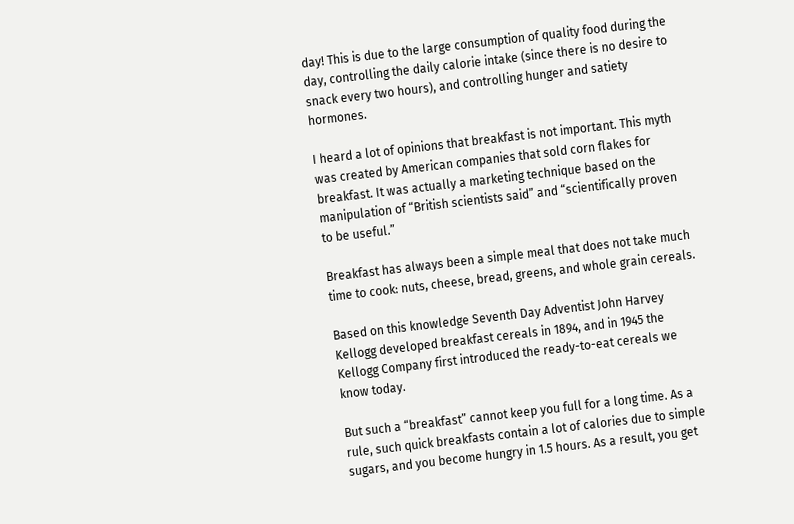day! This is due to the large consumption of quality food during the day, controlling the daily calorie intake (since there is no desire to snack every two hours), and controlling hunger and satiety hormones.

I heard a lot of opinions that breakfast is not important. This myth was created by American companies that sold corn flakes for breakfast. It was actually a marketing technique based on the manipulation of “British scientists said” and “scientifically proven to be useful.”

Breakfast has always been a simple meal that does not take much time to cook: nuts, cheese, bread, greens, and whole grain cereals.

Based on this knowledge Seventh Day Adventist John Harvey Kellogg developed breakfast cereals in 1894, and in 1945 the Kellogg Company first introduced the ready-to-eat cereals we know today.

But such a “breakfast” cannot keep you full for a long time. As a rule, such quick breakfasts contain a lot of calories due to simple sugars, and you become hungry in 1.5 hours. As a result, you get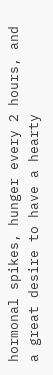hormonal spikes, hunger every 2 hours, and a great desire to have a hearty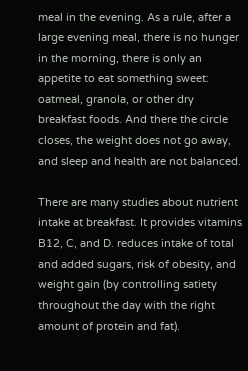meal in the evening. As a rule, after a large evening meal, there is no hunger in the morning, there is only an appetite to eat something sweet: oatmeal, granola, or other dry breakfast foods. And there the circle closes, the weight does not go away, and sleep and health are not balanced.

There are many studies about nutrient intake at breakfast. It provides vitamins B12, C, and D. reduces intake of total and added sugars, risk of obesity, and weight gain (by controlling satiety throughout the day with the right amount of protein and fat).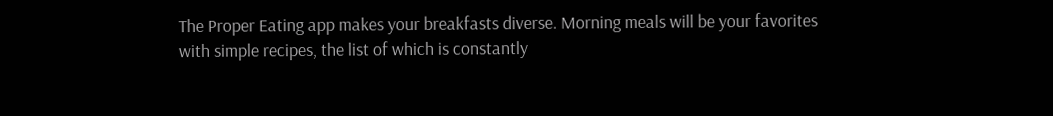The Proper Eating app makes your breakfasts diverse. Morning meals will be your favorites with simple recipes, the list of which is constantly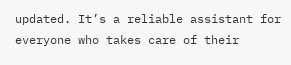updated. It’s a reliable assistant for everyone who takes care of their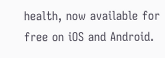health, now available for free on iOS and Android.